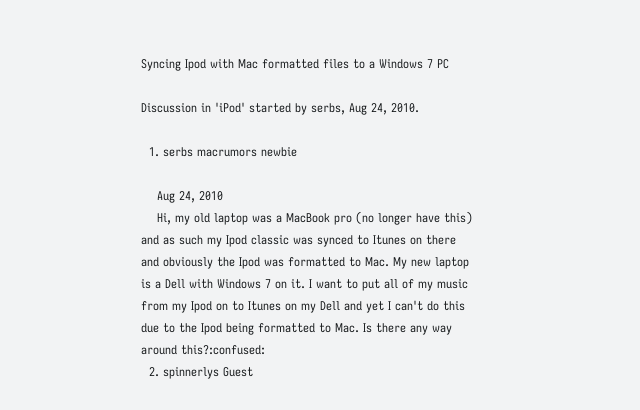Syncing Ipod with Mac formatted files to a Windows 7 PC

Discussion in 'iPod' started by serbs, Aug 24, 2010.

  1. serbs macrumors newbie

    Aug 24, 2010
    Hi, my old laptop was a MacBook pro (no longer have this) and as such my Ipod classic was synced to Itunes on there and obviously the Ipod was formatted to Mac. My new laptop is a Dell with Windows 7 on it. I want to put all of my music from my Ipod on to Itunes on my Dell and yet I can't do this due to the Ipod being formatted to Mac. Is there any way around this?:confused:
  2. spinnerlys Guest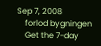Sep 7, 2008
    forlod bygningen
    Get the 7-day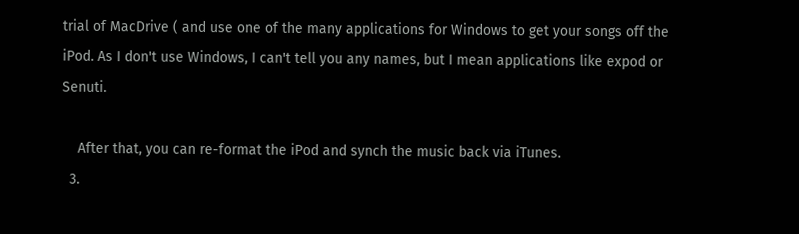trial of MacDrive ( and use one of the many applications for Windows to get your songs off the iPod. As I don't use Windows, I can't tell you any names, but I mean applications like expod or Senuti.

    After that, you can re-format the iPod and synch the music back via iTunes.
  3.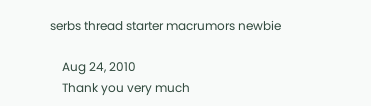serbs thread starter macrumors newbie

    Aug 24, 2010
    Thank you very much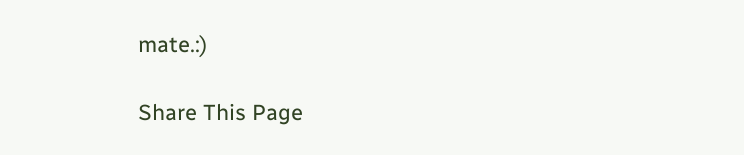mate.:)

Share This Page